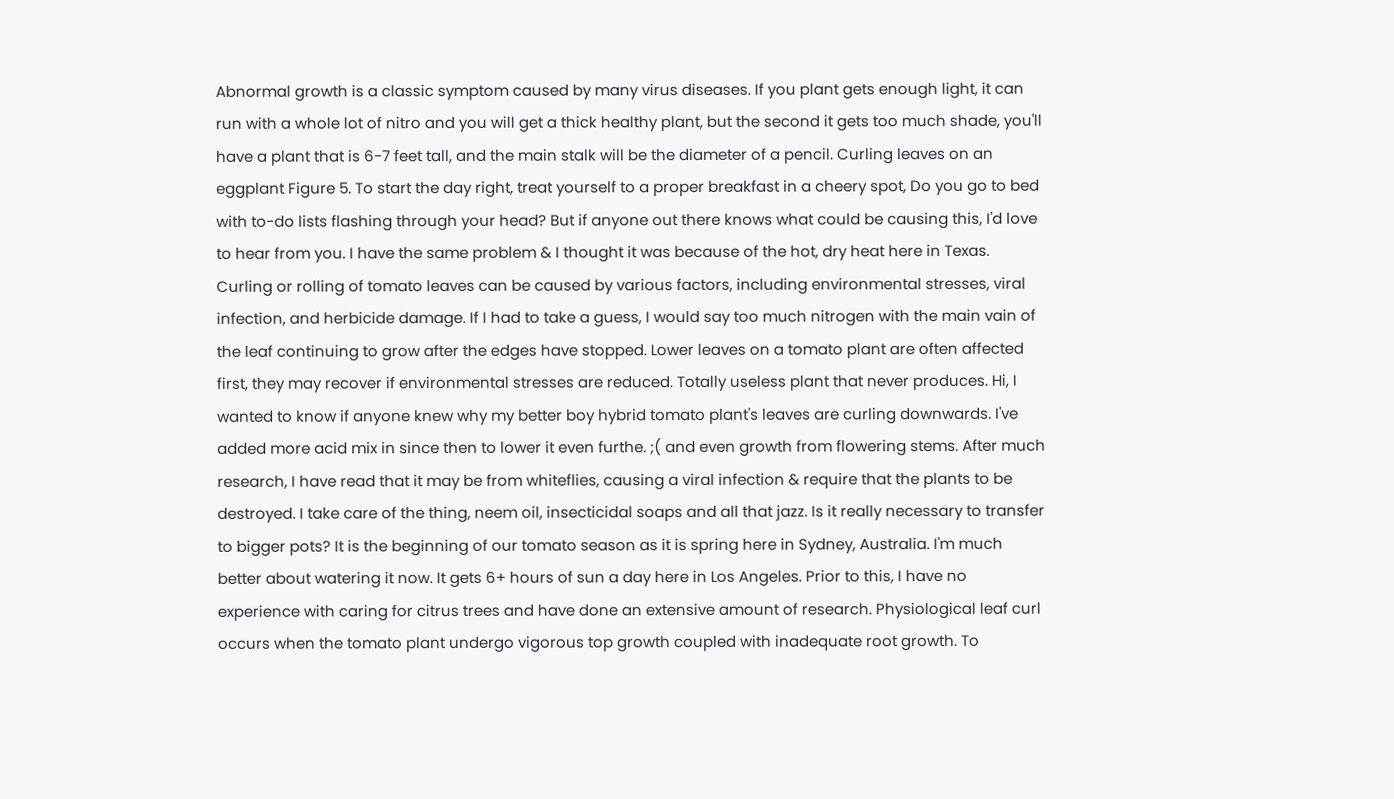Abnormal growth is a classic symptom caused by many virus diseases. If you plant gets enough light, it can run with a whole lot of nitro and you will get a thick healthy plant, but the second it gets too much shade, you'll have a plant that is 6-7 feet tall, and the main stalk will be the diameter of a pencil. Curling leaves on an eggplant Figure 5. To start the day right, treat yourself to a proper breakfast in a cheery spot, Do you go to bed with to-do lists flashing through your head? But if anyone out there knows what could be causing this, I'd love to hear from you. I have the same problem & I thought it was because of the hot, dry heat here in Texas. Curling or rolling of tomato leaves can be caused by various factors, including environmental stresses, viral infection, and herbicide damage. If I had to take a guess, I would say too much nitrogen with the main vain of the leaf continuing to grow after the edges have stopped. Lower leaves on a tomato plant are often affected first, they may recover if environmental stresses are reduced. Totally useless plant that never produces. Hi, I wanted to know if anyone knew why my better boy hybrid tomato plant's leaves are curling downwards. I've added more acid mix in since then to lower it even furthe. ;( and even growth from flowering stems. After much research, I have read that it may be from whiteflies, causing a viral infection & require that the plants to be destroyed. I take care of the thing, neem oil, insecticidal soaps and all that jazz. Is it really necessary to transfer to bigger pots? It is the beginning of our tomato season as it is spring here in Sydney, Australia. I'm much better about watering it now. It gets 6+ hours of sun a day here in Los Angeles. Prior to this, I have no experience with caring for citrus trees and have done an extensive amount of research. Physiological leaf curl occurs when the tomato plant undergo vigorous top growth coupled with inadequate root growth. To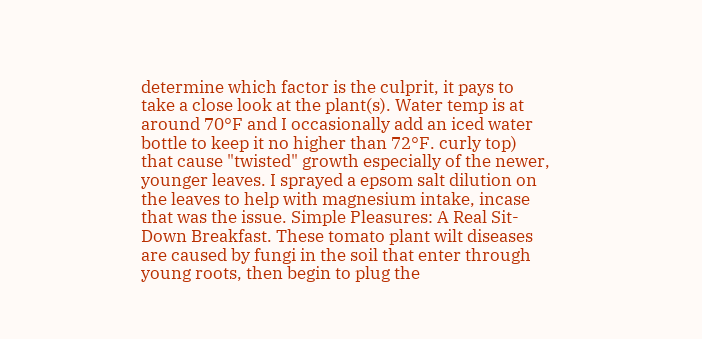determine which factor is the culprit, it pays to take a close look at the plant(s). Water temp is at around 70°F and I occasionally add an iced water bottle to keep it no higher than 72°F. curly top) that cause "twisted" growth especially of the newer, younger leaves. I sprayed a epsom salt dilution on the leaves to help with magnesium intake, incase that was the issue. Simple Pleasures: A Real Sit-Down Breakfast. These tomato plant wilt diseases are caused by fungi in the soil that enter through young roots, then begin to plug the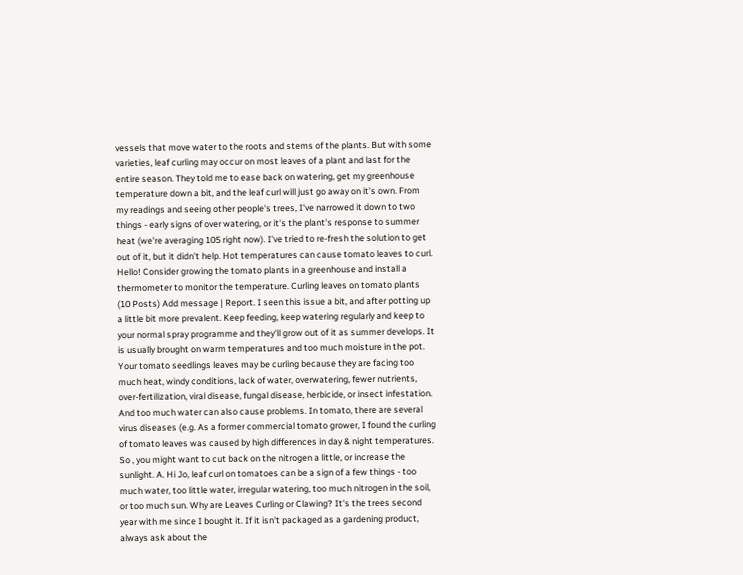vessels that move water to the roots and stems of the plants. But with some varieties, leaf curling may occur on most leaves of a plant and last for the entire season. They told me to ease back on watering, get my greenhouse temperature down a bit, and the leaf curl will just go away on it’s own. From my readings and seeing other people's trees, I've narrowed it down to two things - early signs of over watering, or it's the plant's response to summer heat (we're averaging 105 right now). I've tried to re-fresh the solution to get out of it, but it didn't help. Hot temperatures can cause tomato leaves to curl. Hello! Consider growing the tomato plants in a greenhouse and install a thermometer to monitor the temperature. Curling leaves on tomato plants (10 Posts) Add message | Report. I seen this issue a bit, and after potting up a little bit more prevalent. Keep feeding, keep watering regularly and keep to your normal spray programme and they'll grow out of it as summer develops. It is usually brought on warm temperatures and too much moisture in the pot. Your tomato seedlings leaves may be curling because they are facing too much heat, windy conditions, lack of water, overwatering, fewer nutrients, over-fertilization, viral disease, fungal disease, herbicide, or insect infestation. And too much water can also cause problems. In tomato, there are several virus diseases (e.g. As a former commercial tomato grower, I found the curling of tomato leaves was caused by high differences in day & night temperatures. So , you might want to cut back on the nitrogen a little, or increase the sunlight. A. Hi Jo, leaf curl on tomatoes can be a sign of a few things - too much water, too little water, irregular watering, too much nitrogen in the soil, or too much sun. Why are Leaves Curling or Clawing? It's the trees second year with me since I bought it. If it isn't packaged as a gardening product, always ask about the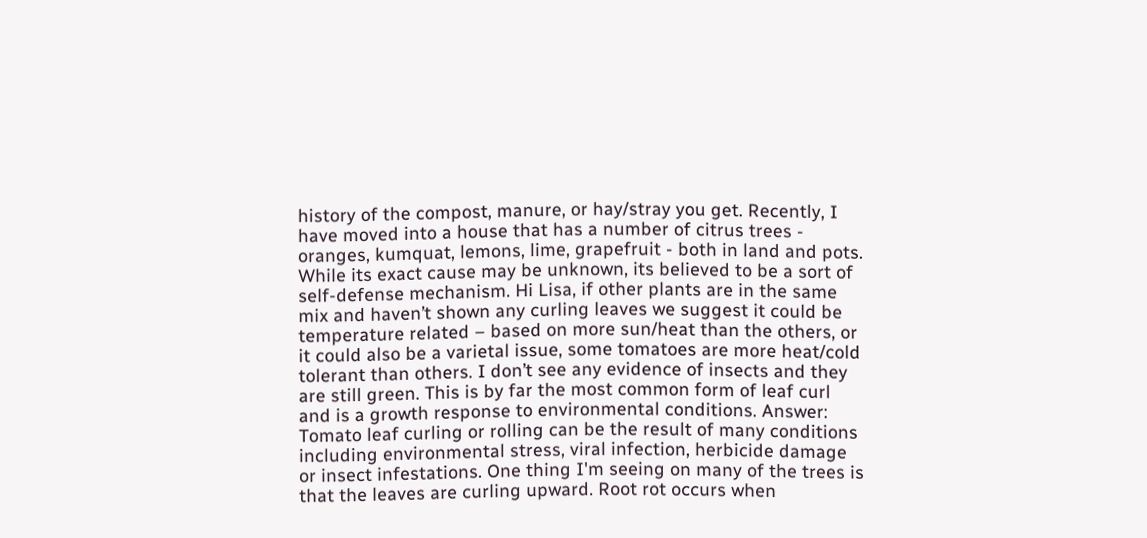history of the compost, manure, or hay/stray you get. Recently, I have moved into a house that has a number of citrus trees - oranges, kumquat, lemons, lime, grapefruit - both in land and pots. While its exact cause may be unknown, its believed to be a sort of self-defense mechanism. Hi Lisa, if other plants are in the same mix and haven’t shown any curling leaves we suggest it could be temperature related – based on more sun/heat than the others, or it could also be a varietal issue, some tomatoes are more heat/cold tolerant than others. I don’t see any evidence of insects and they are still green. This is by far the most common form of leaf curl and is a growth response to environmental conditions. Answer: Tomato leaf curling or rolling can be the result of many conditions including environmental stress, viral infection, herbicide damage or insect infestations. One thing I'm seeing on many of the trees is that the leaves are curling upward. Root rot occurs when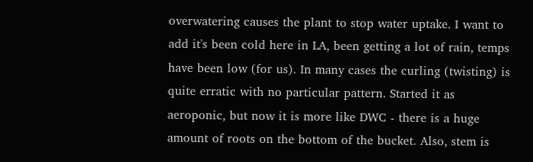overwatering causes the plant to stop water uptake. I want to add it's been cold here in LA, been getting a lot of rain, temps have been low (for us). In many cases the curling (twisting) is quite erratic with no particular pattern. Started it as aeroponic, but now it is more like DWC - there is a huge amount of roots on the bottom of the bucket. Also, stem is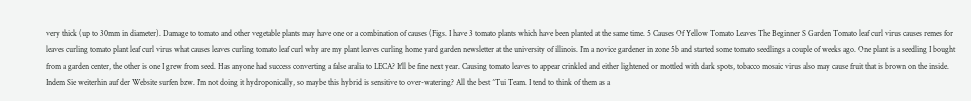very thick (up to 30mm in diameter). Damage to tomato and other vegetable plants may have one or a combination of causes (Figs. I have 3 tomato plants which have been planted at the same time. 5 Causes Of Yellow Tomato Leaves The Beginner S Garden Tomato leaf curl virus causes remes for leaves curling tomato plant leaf curl virus what causes leaves curling tomato leaf curl why are my plant leaves curling home yard garden newsletter at the university of illinois. I’m a novice gardener in zone 5b and started some tomato seedlings a couple of weeks ago. One plant is a seedling I bought from a garden center, the other is one I grew from seed. Has anyone had success converting a false aralia to LECA? It'll be fine next year. Causing tomato leaves to appear crinkled and either lightened or mottled with dark spots, tobacco mosaic virus also may cause fruit that is brown on the inside. Indem Sie weiterhin auf der Website surfen bzw. I'm not doing it hydroponically, so maybe this hybrid is sensitive to over-watering? All the best ^Tui Team. I tend to think of them as a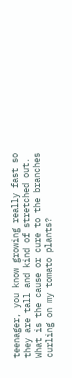teenager, you know growing really fast so they are tall and kind of stretched out. What is the cause or cure to the branches curling on my tomato plants?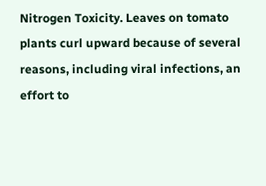Nitrogen Toxicity. Leaves on tomato plants curl upward because of several reasons, including viral infections, an effort to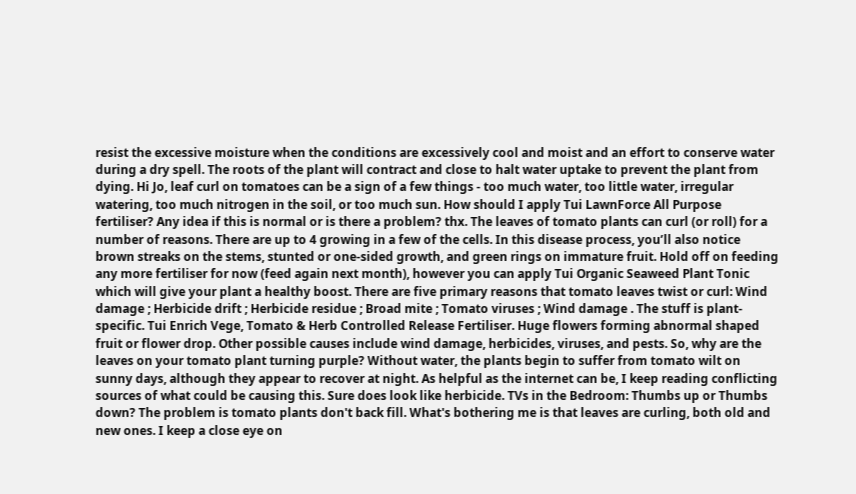resist the excessive moisture when the conditions are excessively cool and moist and an effort to conserve water during a dry spell. The roots of the plant will contract and close to halt water uptake to prevent the plant from dying. Hi Jo, leaf curl on tomatoes can be a sign of a few things - too much water, too little water, irregular watering, too much nitrogen in the soil, or too much sun. How should I apply Tui LawnForce All Purpose fertiliser? Any idea if this is normal or is there a problem? thx. The leaves of tomato plants can curl (or roll) for a number of reasons. There are up to 4 growing in a few of the cells. In this disease process, you’ll also notice brown streaks on the stems, stunted or one-sided growth, and green rings on immature fruit. Hold off on feeding any more fertiliser for now (feed again next month), however you can apply Tui Organic Seaweed Plant Tonic which will give your plant a healthy boost. There are five primary reasons that tomato leaves twist or curl: Wind damage ; Herbicide drift ; Herbicide residue ; Broad mite ; Tomato viruses ; Wind damage . The stuff is plant-specific. Tui Enrich Vege, Tomato & Herb Controlled Release Fertiliser. Huge flowers forming abnormal shaped fruit or flower drop. Other possible causes include wind damage, herbicides, viruses, and pests. So, why are the leaves on your tomato plant turning purple? Without water, the plants begin to suffer from tomato wilt on sunny days, although they appear to recover at night. As helpful as the internet can be, I keep reading conflicting sources of what could be causing this. Sure does look like herbicide. TVs in the Bedroom: Thumbs up or Thumbs down? The problem is tomato plants don't back fill. What's bothering me is that leaves are curling, both old and new ones. I keep a close eye on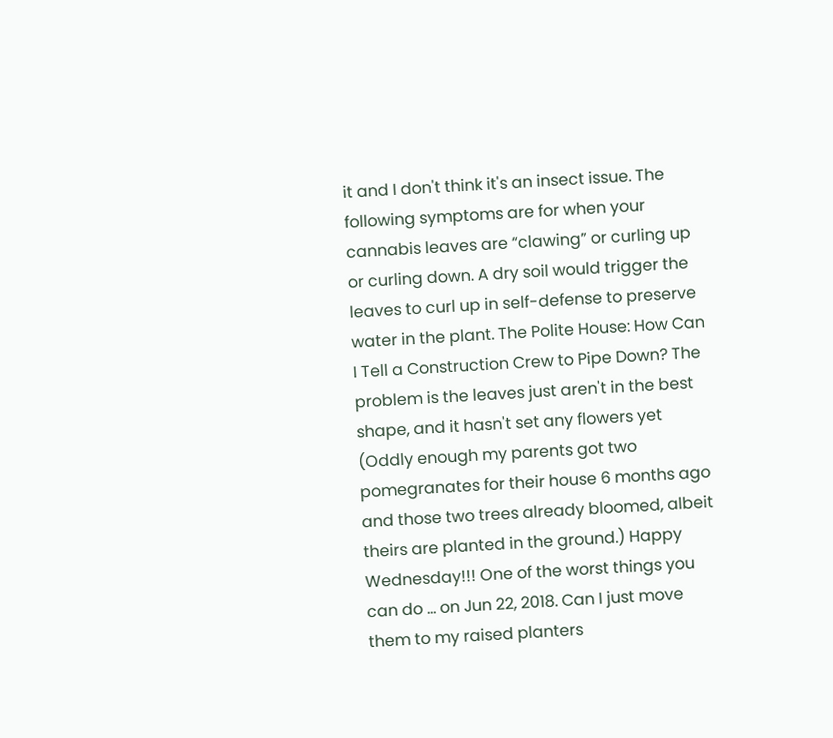it and I don't think it's an insect issue. The following symptoms are for when your cannabis leaves are “clawing” or curling up or curling down. A dry soil would trigger the leaves to curl up in self-defense to preserve water in the plant. The Polite House: How Can I Tell a Construction Crew to Pipe Down? The problem is the leaves just aren't in the best shape, and it hasn't set any flowers yet (Oddly enough my parents got two pomegranates for their house 6 months ago and those two trees already bloomed, albeit theirs are planted in the ground.) Happy Wednesday!!! One of the worst things you can do … on Jun 22, 2018. Can I just move them to my raised planters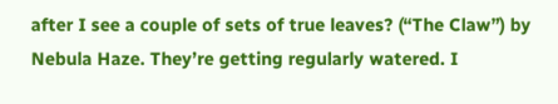after I see a couple of sets of true leaves? (“The Claw”) by Nebula Haze. They’re getting regularly watered. I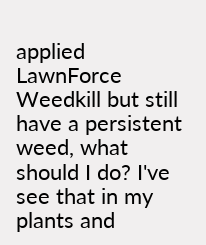applied LawnForce Weedkill but still have a persistent weed, what should I do? I've see that in my plants and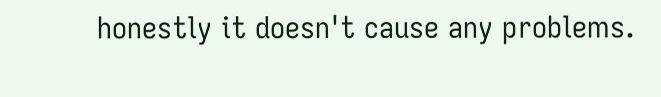honestly it doesn't cause any problems.